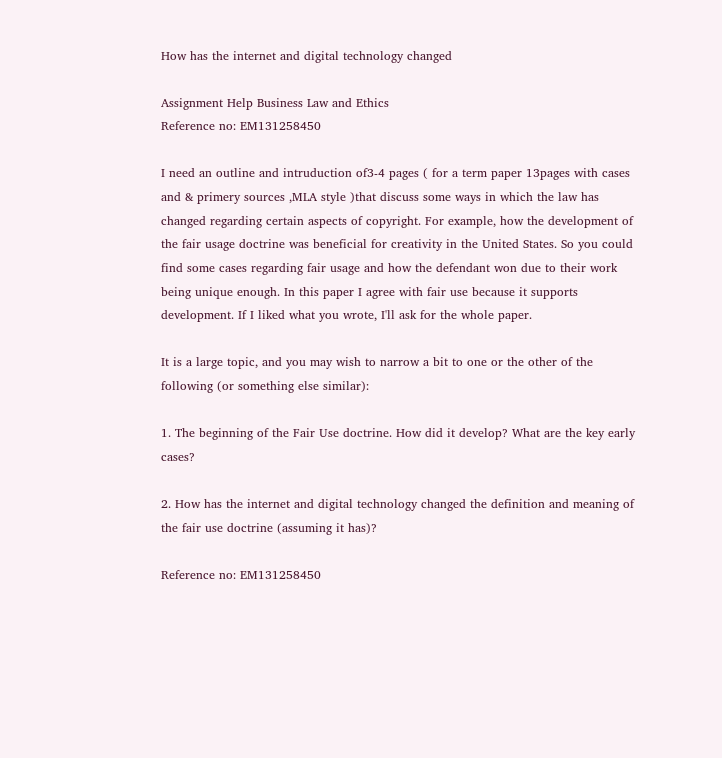How has the internet and digital technology changed

Assignment Help Business Law and Ethics
Reference no: EM131258450

I need an outline and intruduction of3-4 pages ( for a term paper 13pages with cases and & primery sources ,MLA style )that discuss some ways in which the law has changed regarding certain aspects of copyright. For example, how the development of the fair usage doctrine was beneficial for creativity in the United States. So you could find some cases regarding fair usage and how the defendant won due to their work being unique enough. In this paper I agree with fair use because it supports development. If I liked what you wrote, I'll ask for the whole paper.

It is a large topic, and you may wish to narrow a bit to one or the other of the following (or something else similar):

1. The beginning of the Fair Use doctrine. How did it develop? What are the key early cases?

2. How has the internet and digital technology changed the definition and meaning of the fair use doctrine (assuming it has)?

Reference no: EM131258450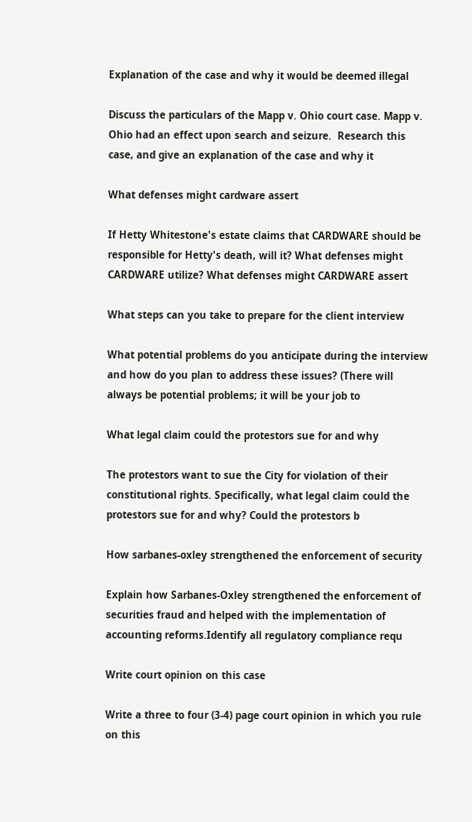Explanation of the case and why it would be deemed illegal

Discuss the particulars of the Mapp v. Ohio court case. Mapp v. Ohio had an effect upon search and seizure.  Research this case, and give an explanation of the case and why it

What defenses might cardware assert

If Hetty Whitestone's estate claims that CARDWARE should be responsible for Hetty's death, will it? What defenses might CARDWARE utilize? What defenses might CARDWARE assert

What steps can you take to prepare for the client interview

What potential problems do you anticipate during the interview and how do you plan to address these issues? (There will always be potential problems; it will be your job to

What legal claim could the protestors sue for and why

The protestors want to sue the City for violation of their constitutional rights. Specifically, what legal claim could the protestors sue for and why? Could the protestors b

How sarbanes-oxley strengthened the enforcement of security

Explain how Sarbanes-Oxley strengthened the enforcement of securities fraud and helped with the implementation of accounting reforms.Identify all regulatory compliance requ

Write court opinion on this case

Write a three to four (3-4) page court opinion in which you rule on this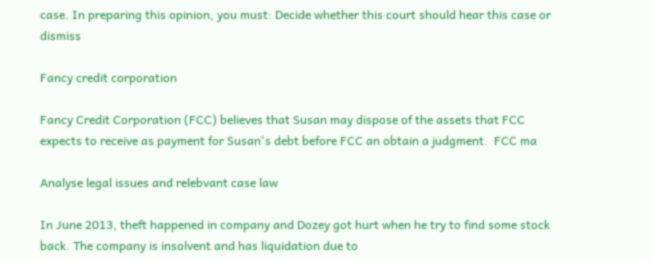case. In preparing this opinion, you must: Decide whether this court should hear this case or dismiss

Fancy credit corporation

Fancy Credit Corporation (FCC) believes that Susan may dispose of the assets that FCC expects to receive as payment for Susan's debt before FCC an obtain a judgment.  FCC ma

Analyse legal issues and relebvant case law

In June 2013, theft happened in company and Dozey got hurt when he try to find some stock back. The company is insolvent and has liquidation due to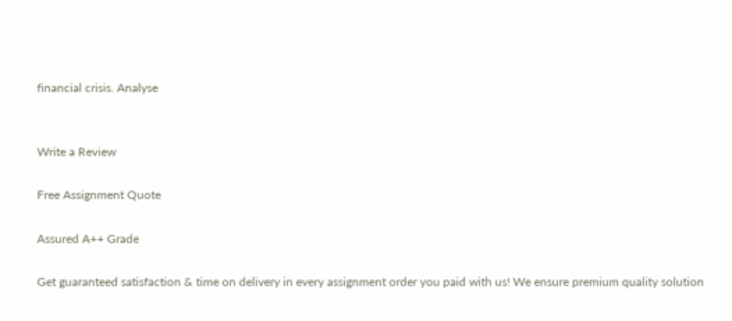financial crisis. Analyse


Write a Review

Free Assignment Quote

Assured A++ Grade

Get guaranteed satisfaction & time on delivery in every assignment order you paid with us! We ensure premium quality solution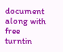document along with free turntin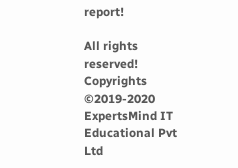report!

All rights reserved! Copyrights ©2019-2020 ExpertsMind IT Educational Pvt Ltd